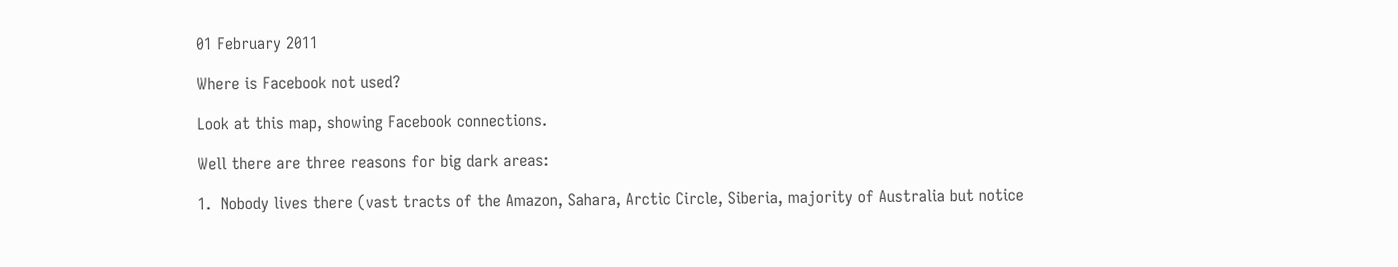01 February 2011

Where is Facebook not used?

Look at this map, showing Facebook connections.

Well there are three reasons for big dark areas:

1.  Nobody lives there (vast tracts of the Amazon, Sahara, Arctic Circle, Siberia, majority of Australia but notice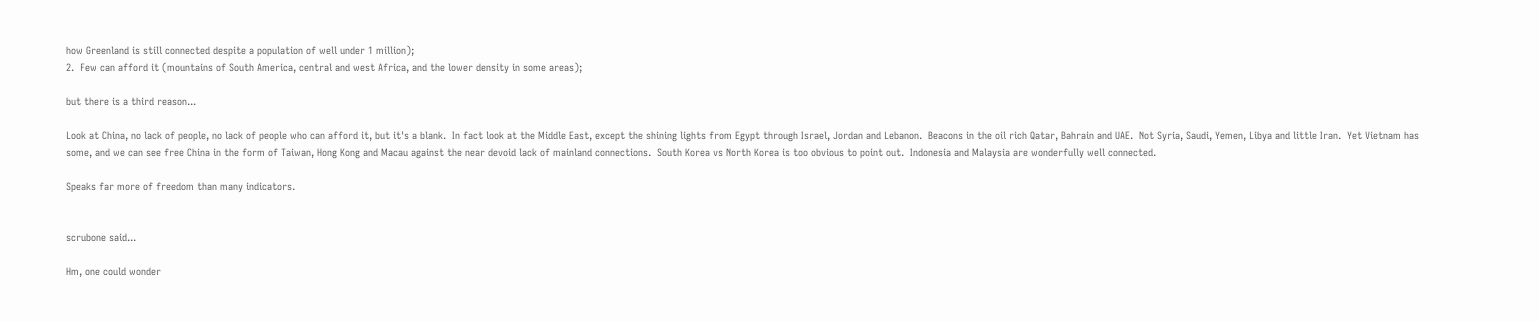how Greenland is still connected despite a population of well under 1 million);
2.  Few can afford it (mountains of South America, central and west Africa, and the lower density in some areas);

but there is a third reason...

Look at China, no lack of people, no lack of people who can afford it, but it's a blank.  In fact look at the Middle East, except the shining lights from Egypt through Israel, Jordan and Lebanon.  Beacons in the oil rich Qatar, Bahrain and UAE.  Not Syria, Saudi, Yemen, Libya and little Iran.  Yet Vietnam has some, and we can see free China in the form of Taiwan, Hong Kong and Macau against the near devoid lack of mainland connections.  South Korea vs North Korea is too obvious to point out.  Indonesia and Malaysia are wonderfully well connected.

Speaks far more of freedom than many indicators.


scrubone said...

Hm, one could wonder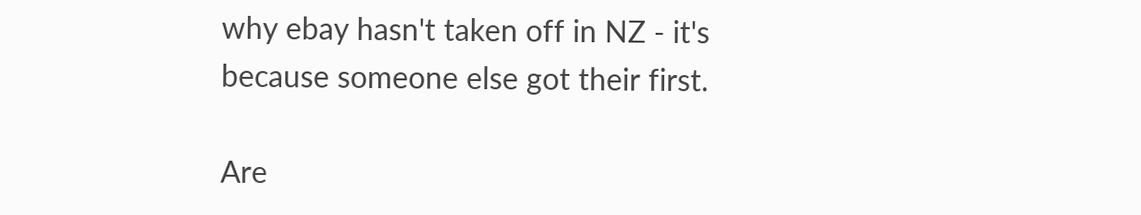why ebay hasn't taken off in NZ - it's because someone else got their first.

Are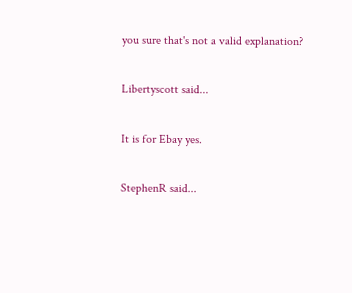you sure that's not a valid explanation?

Libertyscott said...

It is for Ebay yes.

StephenR said...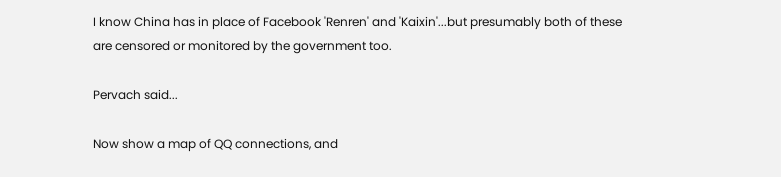I know China has in place of Facebook 'Renren' and 'Kaixin'...but presumably both of these are censored or monitored by the government too.

Pervach said...

Now show a map of QQ connections, and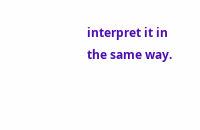interpret it in the same way.